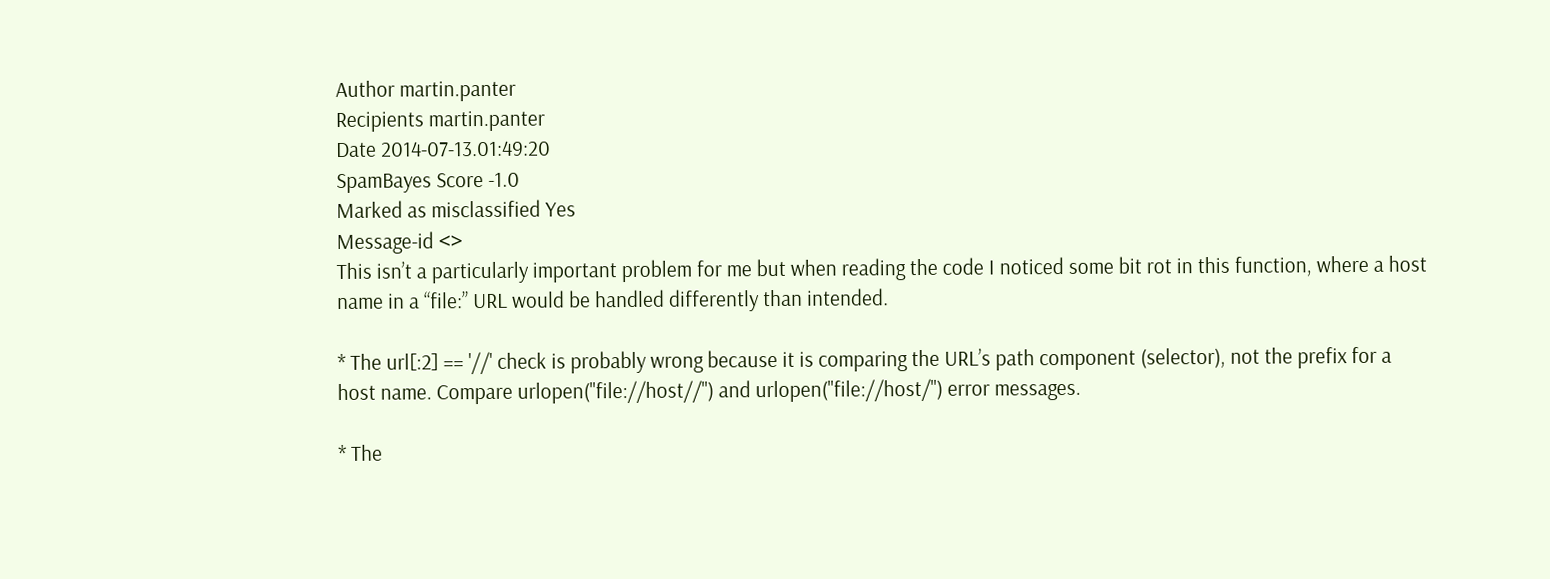Author martin.panter
Recipients martin.panter
Date 2014-07-13.01:49:20
SpamBayes Score -1.0
Marked as misclassified Yes
Message-id <>
This isn’t a particularly important problem for me but when reading the code I noticed some bit rot in this function, where a host name in a “file:” URL would be handled differently than intended.

* The url[:2] == '//' check is probably wrong because it is comparing the URL’s path component (selector), not the prefix for a host name. Compare urlopen("file://host//") and urlopen("file://host/") error messages.

* The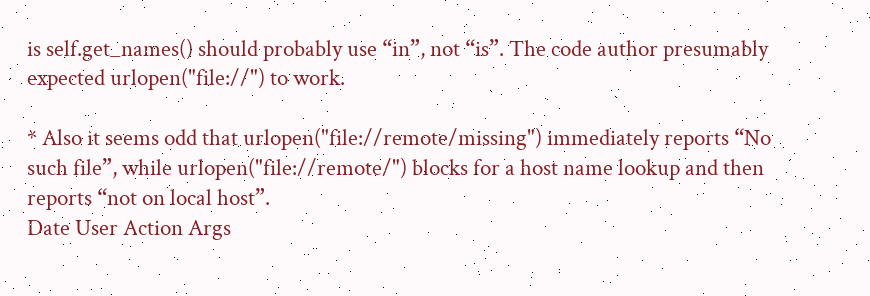is self.get_names() should probably use “in”, not “is”. The code author presumably expected urlopen("file://") to work.

* Also it seems odd that urlopen("file://remote/missing") immediately reports “No such file”, while urlopen("file://remote/") blocks for a host name lookup and then reports “not on local host”.
Date User Action Args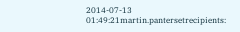2014-07-13 01:49:21martin.pantersetrecipients: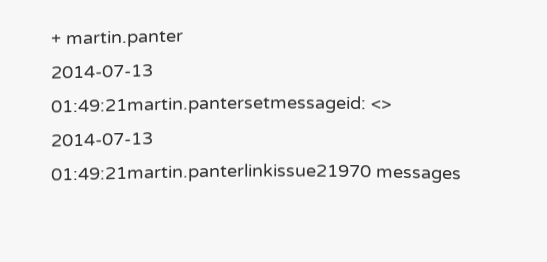+ martin.panter
2014-07-13 01:49:21martin.pantersetmessageid: <>
2014-07-13 01:49:21martin.panterlinkissue21970 messages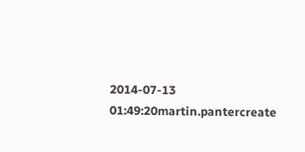2014-07-13 01:49:20martin.pantercreate